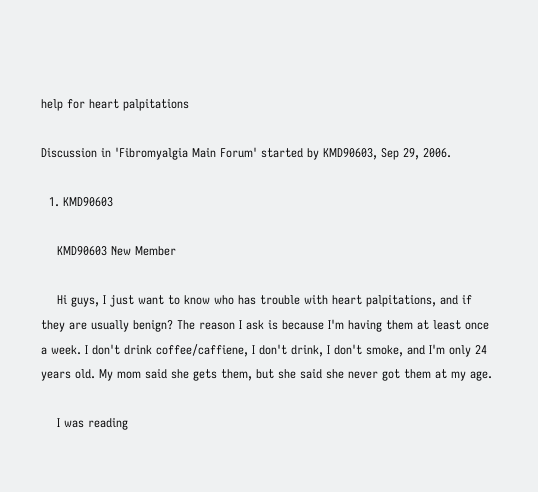help for heart palpitations

Discussion in 'Fibromyalgia Main Forum' started by KMD90603, Sep 29, 2006.

  1. KMD90603

    KMD90603 New Member

    Hi guys, I just want to know who has trouble with heart palpitations, and if they are usually benign? The reason I ask is because I'm having them at least once a week. I don't drink coffee/caffiene, I don't drink, I don't smoke, and I'm only 24 years old. My mom said she gets them, but she said she never got them at my age.

    I was reading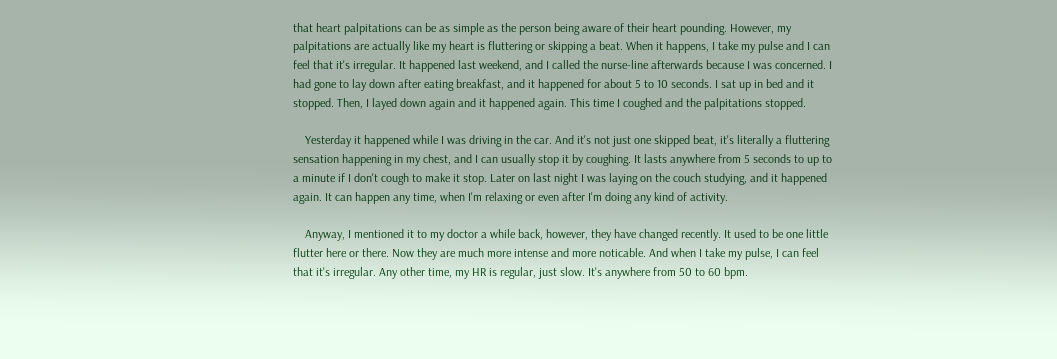that heart palpitations can be as simple as the person being aware of their heart pounding. However, my palpitations are actually like my heart is fluttering or skipping a beat. When it happens, I take my pulse and I can feel that it's irregular. It happened last weekend, and I called the nurse-line afterwards because I was concerned. I had gone to lay down after eating breakfast, and it happened for about 5 to 10 seconds. I sat up in bed and it stopped. Then, I layed down again and it happened again. This time I coughed and the palpitations stopped.

    Yesterday it happened while I was driving in the car. And it's not just one skipped beat, it's literally a fluttering sensation happening in my chest, and I can usually stop it by coughing. It lasts anywhere from 5 seconds to up to a minute if I don't cough to make it stop. Later on last night I was laying on the couch studying, and it happened again. It can happen any time, when I'm relaxing or even after I'm doing any kind of activity.

    Anyway, I mentioned it to my doctor a while back, however, they have changed recently. It used to be one little flutter here or there. Now they are much more intense and more noticable. And when I take my pulse, I can feel that it's irregular. Any other time, my HR is regular, just slow. It's anywhere from 50 to 60 bpm.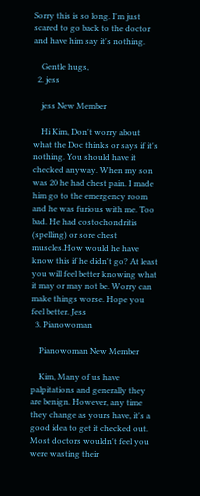Sorry this is so long. I'm just scared to go back to the doctor and have him say it's nothing.

    Gentle hugs,
  2. jess

    jess New Member

    Hi Kim, Don't worry about what the Doc thinks or says if it's nothing. You should have it checked anyway. When my son was 20 he had chest pain. I made him go to the emergency room and he was furious with me. Too bad. He had costochondritis (spelling) or sore chest muscles.How would he have know this if he didn't go? At least you will feel better knowing what it may or may not be. Worry can make things worse. Hope you feel better. Jess
  3. Pianowoman

    Pianowoman New Member

    Kim, Many of us have palpitations and generally they are benign. However, any time they change as yours have, it's a good idea to get it checked out. Most doctors wouldn't feel you were wasting their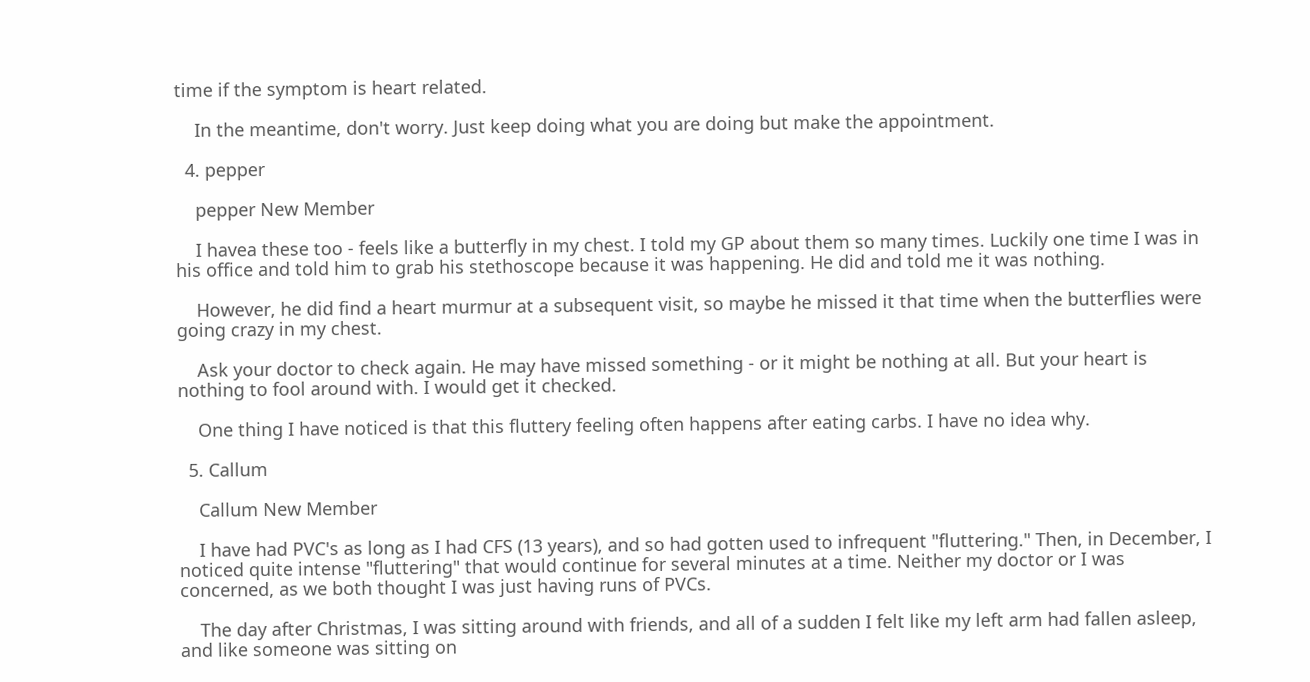time if the symptom is heart related.

    In the meantime, don't worry. Just keep doing what you are doing but make the appointment.

  4. pepper

    pepper New Member

    I havea these too - feels like a butterfly in my chest. I told my GP about them so many times. Luckily one time I was in his office and told him to grab his stethoscope because it was happening. He did and told me it was nothing.

    However, he did find a heart murmur at a subsequent visit, so maybe he missed it that time when the butterflies were going crazy in my chest.

    Ask your doctor to check again. He may have missed something - or it might be nothing at all. But your heart is nothing to fool around with. I would get it checked.

    One thing I have noticed is that this fluttery feeling often happens after eating carbs. I have no idea why.

  5. Callum

    Callum New Member

    I have had PVC's as long as I had CFS (13 years), and so had gotten used to infrequent "fluttering." Then, in December, I noticed quite intense "fluttering" that would continue for several minutes at a time. Neither my doctor or I was concerned, as we both thought I was just having runs of PVCs.

    The day after Christmas, I was sitting around with friends, and all of a sudden I felt like my left arm had fallen asleep, and like someone was sitting on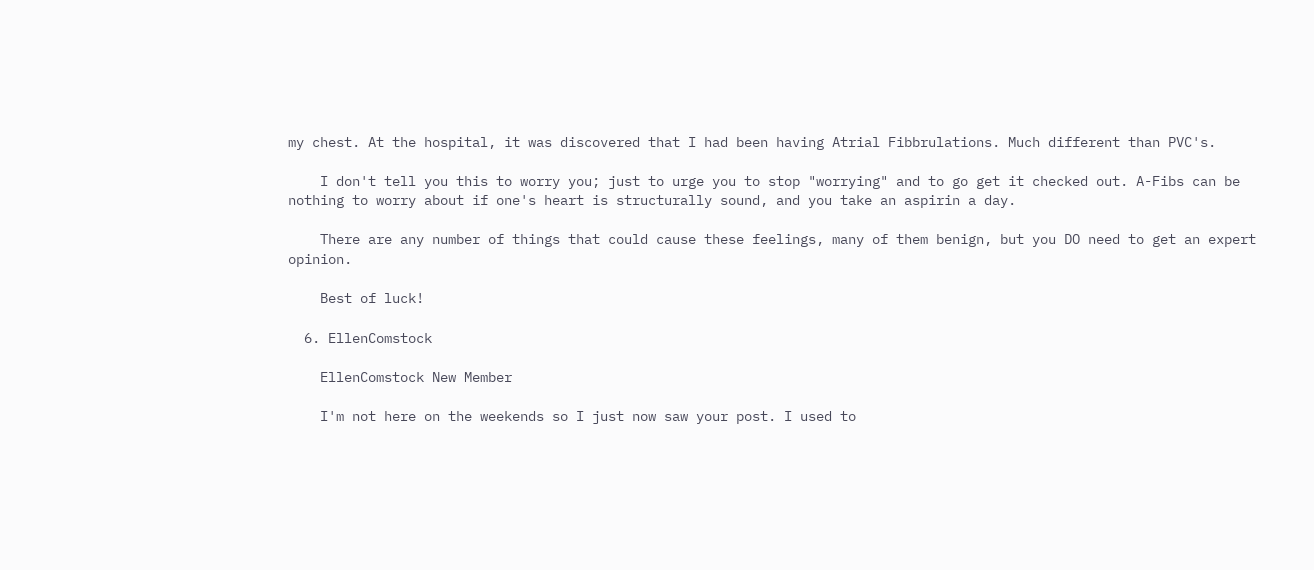my chest. At the hospital, it was discovered that I had been having Atrial Fibbrulations. Much different than PVC's.

    I don't tell you this to worry you; just to urge you to stop "worrying" and to go get it checked out. A-Fibs can be nothing to worry about if one's heart is structurally sound, and you take an aspirin a day.

    There are any number of things that could cause these feelings, many of them benign, but you DO need to get an expert opinion.

    Best of luck!

  6. EllenComstock

    EllenComstock New Member

    I'm not here on the weekends so I just now saw your post. I used to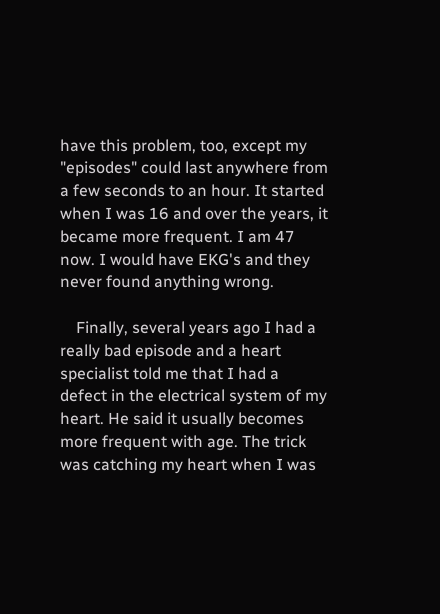have this problem, too, except my "episodes" could last anywhere from a few seconds to an hour. It started when I was 16 and over the years, it became more frequent. I am 47 now. I would have EKG's and they never found anything wrong.

    Finally, several years ago I had a really bad episode and a heart specialist told me that I had a defect in the electrical system of my heart. He said it usually becomes more frequent with age. The trick was catching my heart when I was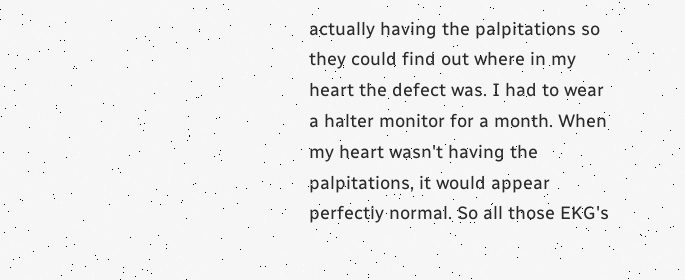actually having the palpitations so they could find out where in my heart the defect was. I had to wear a halter monitor for a month. When my heart wasn't having the palpitations, it would appear perfectly normal. So all those EKG's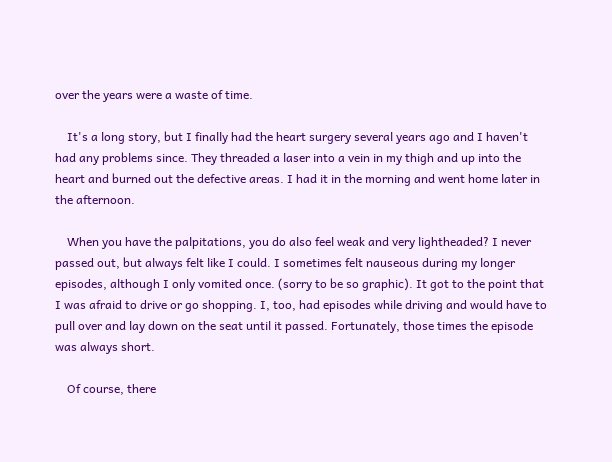over the years were a waste of time.

    It's a long story, but I finally had the heart surgery several years ago and I haven't had any problems since. They threaded a laser into a vein in my thigh and up into the heart and burned out the defective areas. I had it in the morning and went home later in the afternoon.

    When you have the palpitations, you do also feel weak and very lightheaded? I never passed out, but always felt like I could. I sometimes felt nauseous during my longer episodes, although I only vomited once. (sorry to be so graphic). It got to the point that I was afraid to drive or go shopping. I, too, had episodes while driving and would have to pull over and lay down on the seat until it passed. Fortunately, those times the episode was always short.

    Of course, there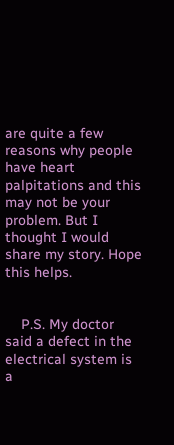are quite a few reasons why people have heart palpitations and this may not be your problem. But I thought I would share my story. Hope this helps.


    P.S. My doctor said a defect in the electrical system is a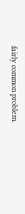fairly common problem.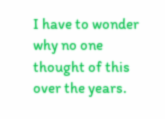I have to wonder why no one thought of this over the years.